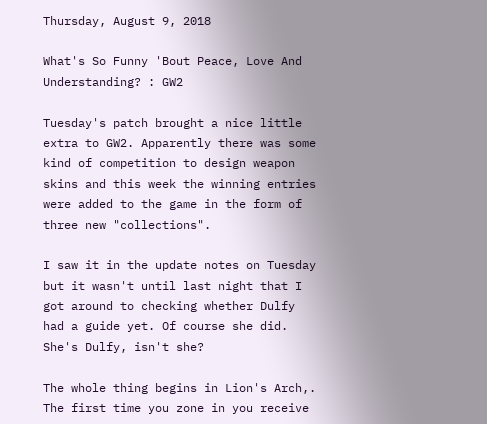Thursday, August 9, 2018

What's So Funny 'Bout Peace, Love And Understanding? : GW2

Tuesday's patch brought a nice little extra to GW2. Apparently there was some kind of competition to design weapon skins and this week the winning entries were added to the game in the form of three new "collections".

I saw it in the update notes on Tuesday but it wasn't until last night that I got around to checking whether Dulfy had a guide yet. Of course she did. She's Dulfy, isn't she?

The whole thing begins in Lion's Arch,. The first time you zone in you receive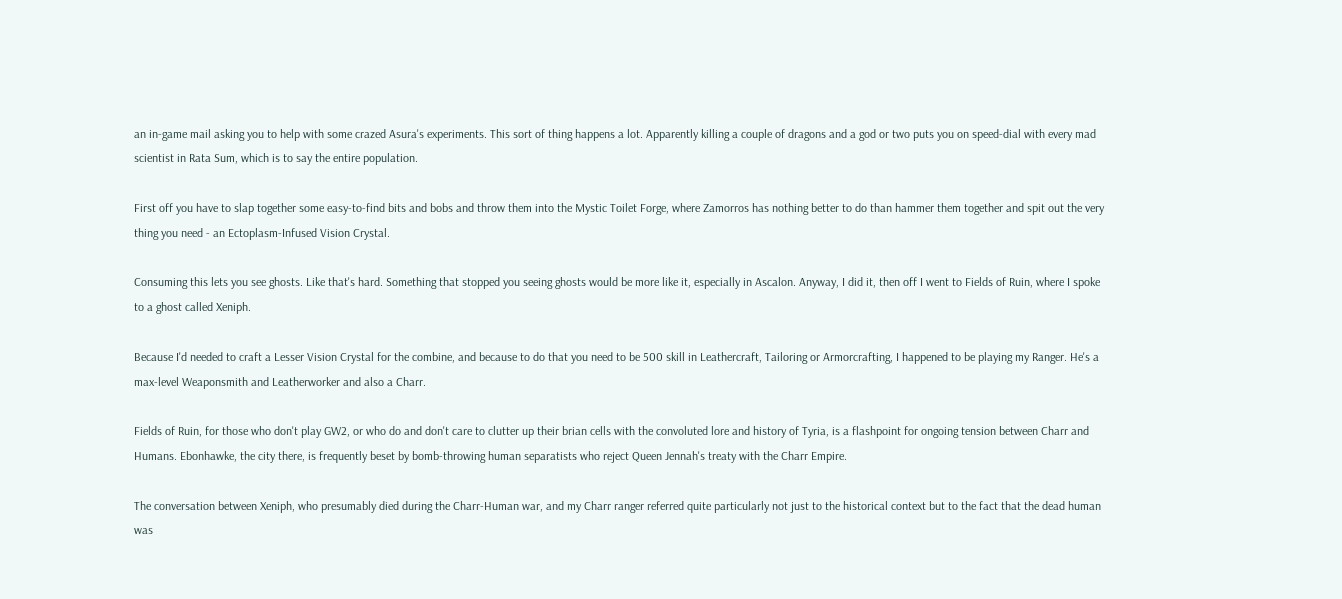an in-game mail asking you to help with some crazed Asura's experiments. This sort of thing happens a lot. Apparently killing a couple of dragons and a god or two puts you on speed-dial with every mad scientist in Rata Sum, which is to say the entire population.

First off you have to slap together some easy-to-find bits and bobs and throw them into the Mystic Toilet Forge, where Zamorros has nothing better to do than hammer them together and spit out the very thing you need - an Ectoplasm-Infused Vision Crystal.

Consuming this lets you see ghosts. Like that's hard. Something that stopped you seeing ghosts would be more like it, especially in Ascalon. Anyway, I did it, then off I went to Fields of Ruin, where I spoke to a ghost called Xeniph.

Because I'd needed to craft a Lesser Vision Crystal for the combine, and because to do that you need to be 500 skill in Leathercraft, Tailoring or Armorcrafting, I happened to be playing my Ranger. He's a max-level Weaponsmith and Leatherworker and also a Charr.

Fields of Ruin, for those who don't play GW2, or who do and don't care to clutter up their brian cells with the convoluted lore and history of Tyria, is a flashpoint for ongoing tension between Charr and Humans. Ebonhawke, the city there, is frequently beset by bomb-throwing human separatists who reject Queen Jennah's treaty with the Charr Empire.

The conversation between Xeniph, who presumably died during the Charr-Human war, and my Charr ranger referred quite particularly not just to the historical context but to the fact that the dead human was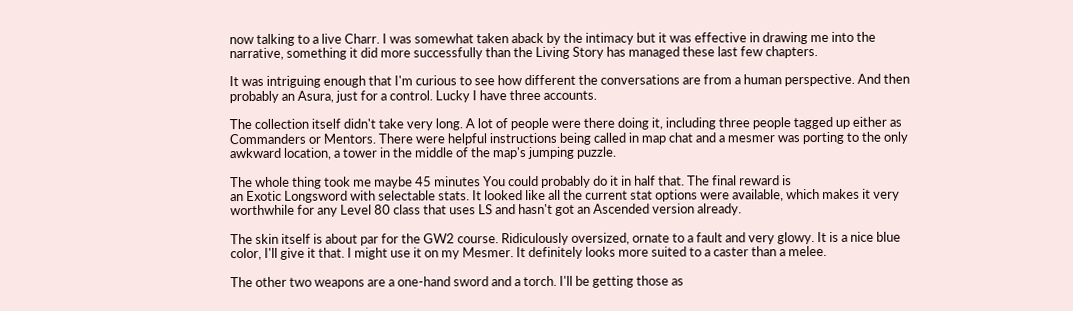now talking to a live Charr. I was somewhat taken aback by the intimacy but it was effective in drawing me into the narrative, something it did more successfully than the Living Story has managed these last few chapters.

It was intriguing enough that I'm curious to see how different the conversations are from a human perspective. And then probably an Asura, just for a control. Lucky I have three accounts.

The collection itself didn't take very long. A lot of people were there doing it, including three people tagged up either as Commanders or Mentors. There were helpful instructions being called in map chat and a mesmer was porting to the only awkward location, a tower in the middle of the map's jumping puzzle.

The whole thing took me maybe 45 minutes You could probably do it in half that. The final reward is
an Exotic Longsword with selectable stats. It looked like all the current stat options were available, which makes it very worthwhile for any Level 80 class that uses LS and hasn't got an Ascended version already.

The skin itself is about par for the GW2 course. Ridiculously oversized, ornate to a fault and very glowy. It is a nice blue color, I'll give it that. I might use it on my Mesmer. It definitely looks more suited to a caster than a melee.

The other two weapons are a one-hand sword and a torch. I'll be getting those as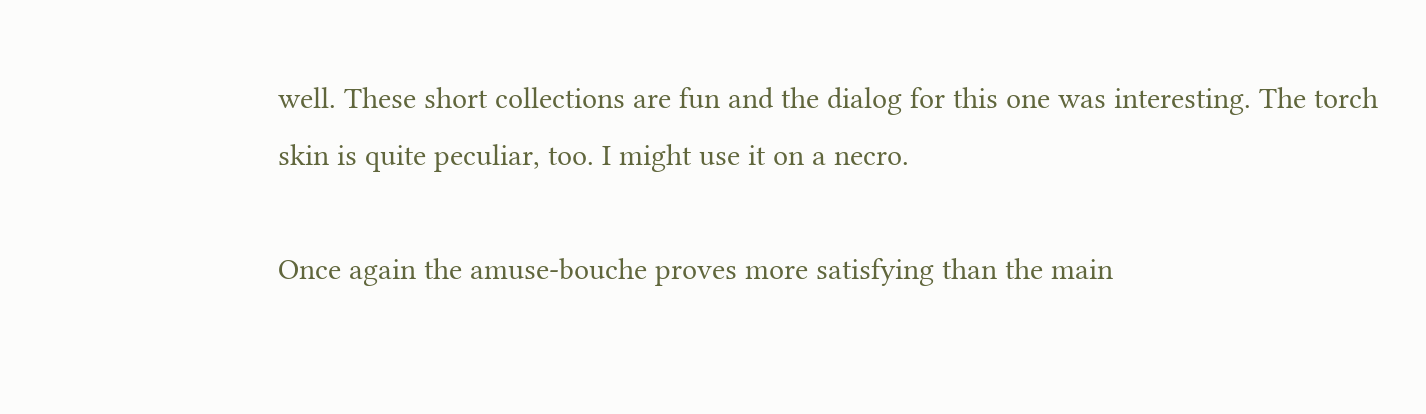well. These short collections are fun and the dialog for this one was interesting. The torch skin is quite peculiar, too. I might use it on a necro.

Once again the amuse-bouche proves more satisfying than the main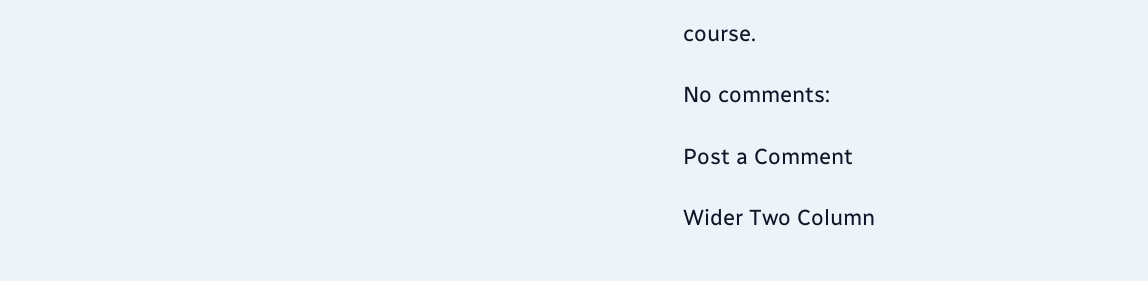course.

No comments:

Post a Comment

Wider Two Column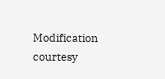Modification courtesy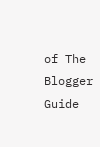of The Blogger Guide